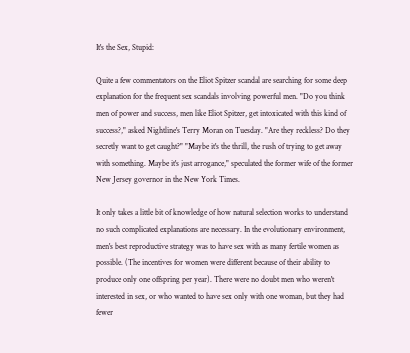It's the Sex, Stupid:

Quite a few commentators on the Eliot Spitzer scandal are searching for some deep explanation for the frequent sex scandals involving powerful men. "Do you think men of power and success, men like Eliot Spitzer, get intoxicated with this kind of success?," asked Nightline's Terry Moran on Tuesday. "Are they reckless? Do they secretly want to get caught?" "Maybe it's the thrill, the rush of trying to get away with something. Maybe it's just arrogance," speculated the former wife of the former New Jersey governor in the New York Times.

It only takes a little bit of knowledge of how natural selection works to understand no such complicated explanations are necessary. In the evolutionary environment, men's best reproductive strategy was to have sex with as many fertile women as possible. (The incentives for women were different because of their ability to produce only one offspring per year). There were no doubt men who weren't interested in sex, or who wanted to have sex only with one woman, but they had fewer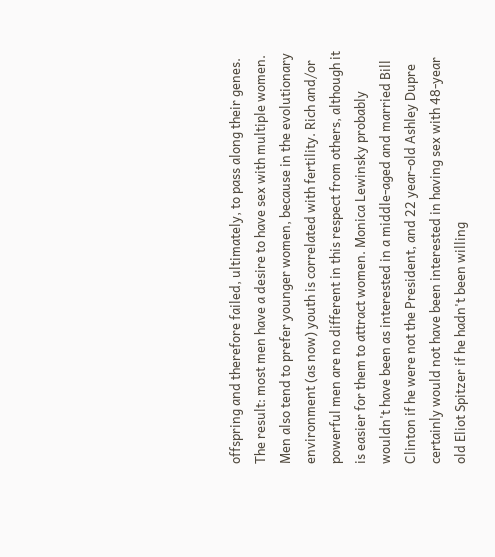offspring and therefore failed, ultimately, to pass along their genes. The result: most men have a desire to have sex with multiple women. Men also tend to prefer younger women, because in the evolutionary environment (as now) youth is correlated with fertility. Rich and/or powerful men are no different in this respect from others, although it is easier for them to attract women. Monica Lewinsky probably wouldn't have been as interested in a middle-aged and married Bill Clinton if he were not the President, and 22 year-old Ashley Dupre certainly would not have been interested in having sex with 48-year old Eliot Spitzer if he hadn't been willing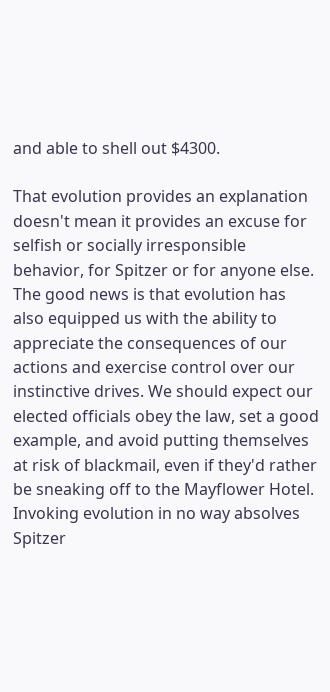and able to shell out $4300.

That evolution provides an explanation doesn't mean it provides an excuse for selfish or socially irresponsible behavior, for Spitzer or for anyone else. The good news is that evolution has also equipped us with the ability to appreciate the consequences of our actions and exercise control over our instinctive drives. We should expect our elected officials obey the law, set a good example, and avoid putting themselves at risk of blackmail, even if they'd rather be sneaking off to the Mayflower Hotel. Invoking evolution in no way absolves Spitzer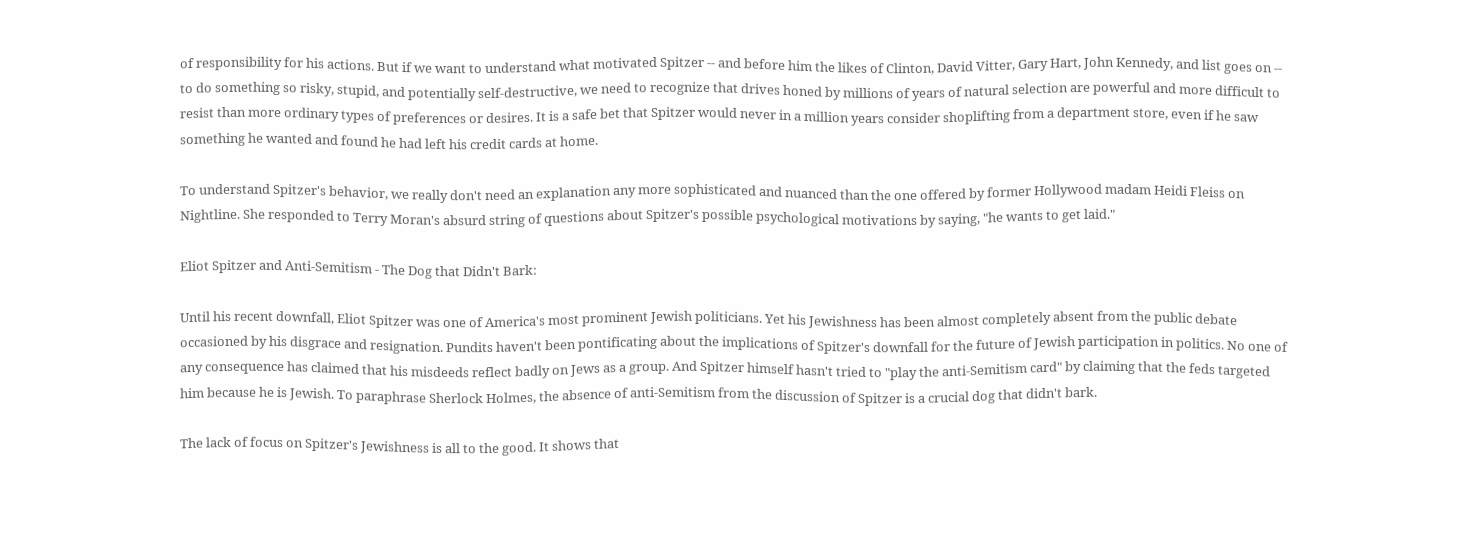of responsibility for his actions. But if we want to understand what motivated Spitzer -- and before him the likes of Clinton, David Vitter, Gary Hart, John Kennedy, and list goes on -- to do something so risky, stupid, and potentially self-destructive, we need to recognize that drives honed by millions of years of natural selection are powerful and more difficult to resist than more ordinary types of preferences or desires. It is a safe bet that Spitzer would never in a million years consider shoplifting from a department store, even if he saw something he wanted and found he had left his credit cards at home.

To understand Spitzer's behavior, we really don't need an explanation any more sophisticated and nuanced than the one offered by former Hollywood madam Heidi Fleiss on Nightline. She responded to Terry Moran's absurd string of questions about Spitzer's possible psychological motivations by saying, "he wants to get laid."

Eliot Spitzer and Anti-Semitism - The Dog that Didn't Bark:

Until his recent downfall, Eliot Spitzer was one of America's most prominent Jewish politicians. Yet his Jewishness has been almost completely absent from the public debate occasioned by his disgrace and resignation. Pundits haven't been pontificating about the implications of Spitzer's downfall for the future of Jewish participation in politics. No one of any consequence has claimed that his misdeeds reflect badly on Jews as a group. And Spitzer himself hasn't tried to "play the anti-Semitism card" by claiming that the feds targeted him because he is Jewish. To paraphrase Sherlock Holmes, the absence of anti-Semitism from the discussion of Spitzer is a crucial dog that didn't bark.

The lack of focus on Spitzer's Jewishness is all to the good. It shows that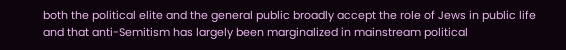both the political elite and the general public broadly accept the role of Jews in public life and that anti-Semitism has largely been marginalized in mainstream political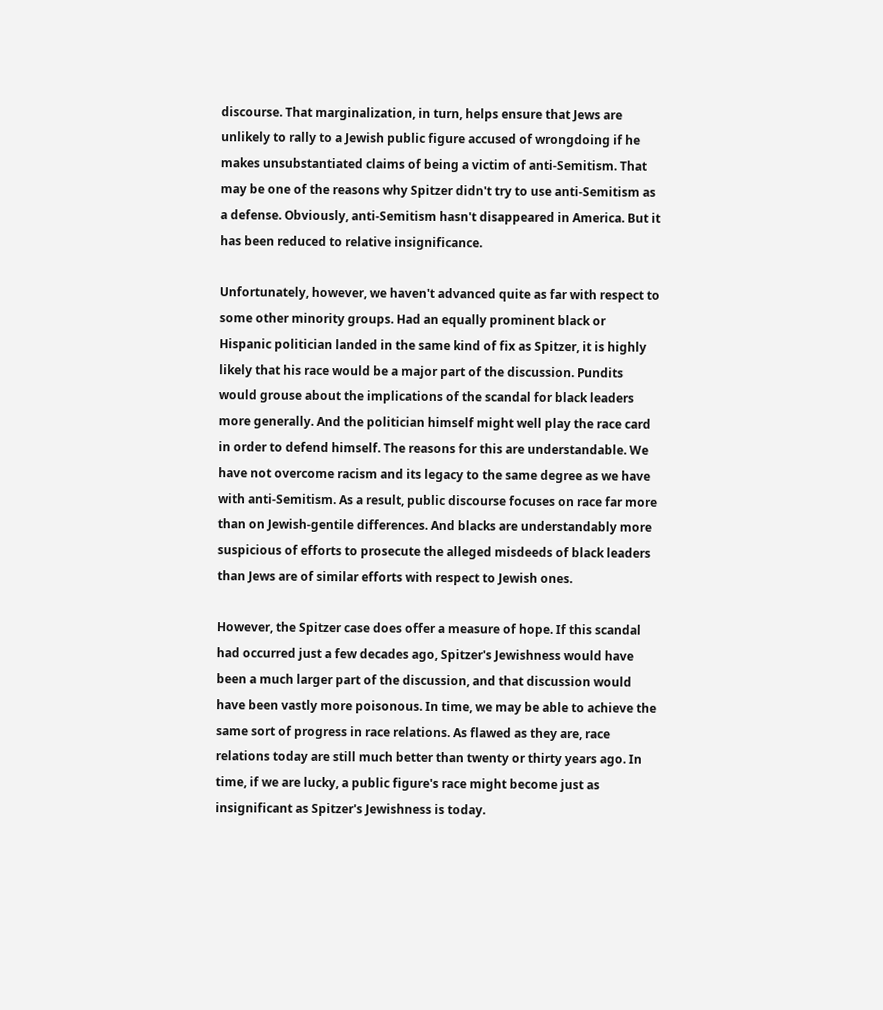discourse. That marginalization, in turn, helps ensure that Jews are unlikely to rally to a Jewish public figure accused of wrongdoing if he makes unsubstantiated claims of being a victim of anti-Semitism. That may be one of the reasons why Spitzer didn't try to use anti-Semitism as a defense. Obviously, anti-Semitism hasn't disappeared in America. But it has been reduced to relative insignificance.

Unfortunately, however, we haven't advanced quite as far with respect to some other minority groups. Had an equally prominent black or Hispanic politician landed in the same kind of fix as Spitzer, it is highly likely that his race would be a major part of the discussion. Pundits would grouse about the implications of the scandal for black leaders more generally. And the politician himself might well play the race card in order to defend himself. The reasons for this are understandable. We have not overcome racism and its legacy to the same degree as we have with anti-Semitism. As a result, public discourse focuses on race far more than on Jewish-gentile differences. And blacks are understandably more suspicious of efforts to prosecute the alleged misdeeds of black leaders than Jews are of similar efforts with respect to Jewish ones.

However, the Spitzer case does offer a measure of hope. If this scandal had occurred just a few decades ago, Spitzer's Jewishness would have been a much larger part of the discussion, and that discussion would have been vastly more poisonous. In time, we may be able to achieve the same sort of progress in race relations. As flawed as they are, race relations today are still much better than twenty or thirty years ago. In time, if we are lucky, a public figure's race might become just as insignificant as Spitzer's Jewishness is today.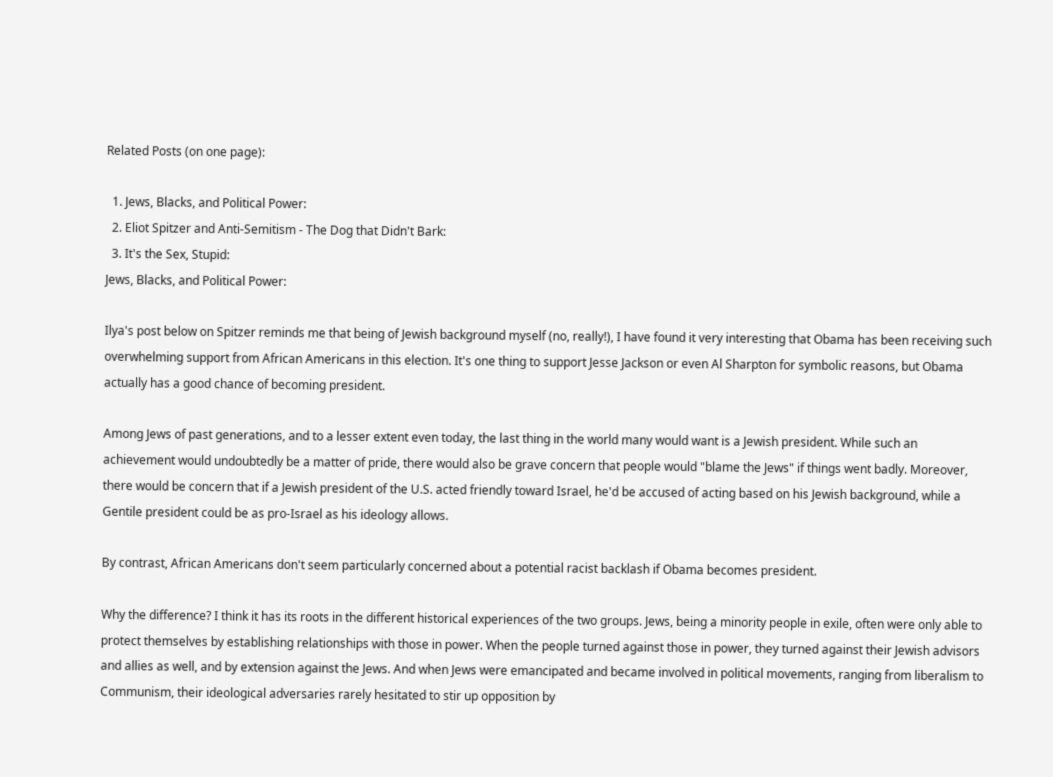Related Posts (on one page):

  1. Jews, Blacks, and Political Power:
  2. Eliot Spitzer and Anti-Semitism - The Dog that Didn't Bark:
  3. It's the Sex, Stupid:
Jews, Blacks, and Political Power:

Ilya's post below on Spitzer reminds me that being of Jewish background myself (no, really!), I have found it very interesting that Obama has been receiving such overwhelming support from African Americans in this election. It's one thing to support Jesse Jackson or even Al Sharpton for symbolic reasons, but Obama actually has a good chance of becoming president.

Among Jews of past generations, and to a lesser extent even today, the last thing in the world many would want is a Jewish president. While such an achievement would undoubtedly be a matter of pride, there would also be grave concern that people would "blame the Jews" if things went badly. Moreover, there would be concern that if a Jewish president of the U.S. acted friendly toward Israel, he'd be accused of acting based on his Jewish background, while a Gentile president could be as pro-Israel as his ideology allows.

By contrast, African Americans don't seem particularly concerned about a potential racist backlash if Obama becomes president.

Why the difference? I think it has its roots in the different historical experiences of the two groups. Jews, being a minority people in exile, often were only able to protect themselves by establishing relationships with those in power. When the people turned against those in power, they turned against their Jewish advisors and allies as well, and by extension against the Jews. And when Jews were emancipated and became involved in political movements, ranging from liberalism to Communism, their ideological adversaries rarely hesitated to stir up opposition by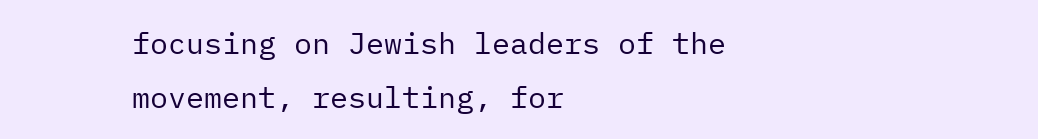focusing on Jewish leaders of the movement, resulting, for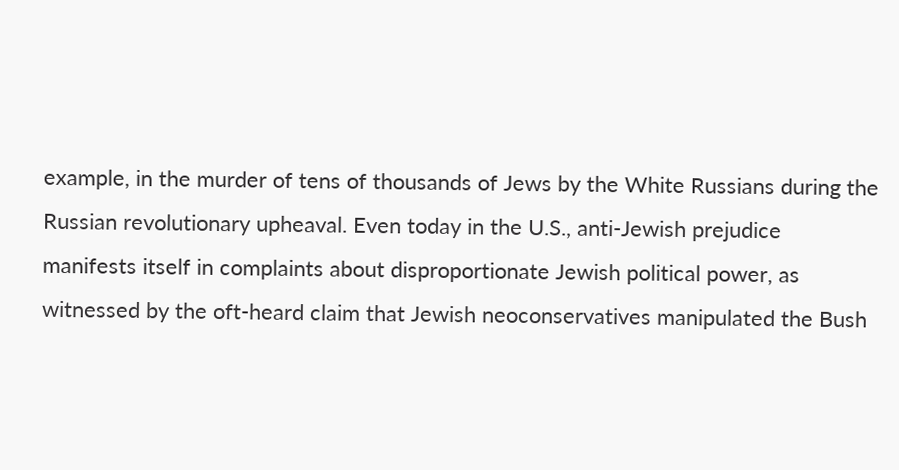example, in the murder of tens of thousands of Jews by the White Russians during the Russian revolutionary upheaval. Even today in the U.S., anti-Jewish prejudice manifests itself in complaints about disproportionate Jewish political power, as witnessed by the oft-heard claim that Jewish neoconservatives manipulated the Bush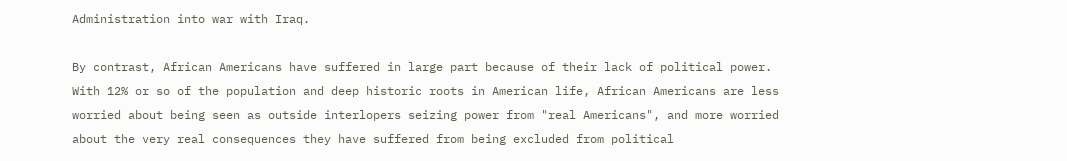Administration into war with Iraq.

By contrast, African Americans have suffered in large part because of their lack of political power. With 12% or so of the population and deep historic roots in American life, African Americans are less worried about being seen as outside interlopers seizing power from "real Americans", and more worried about the very real consequences they have suffered from being excluded from political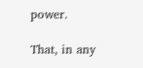power.

That, in any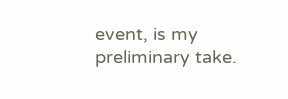event, is my preliminary take.